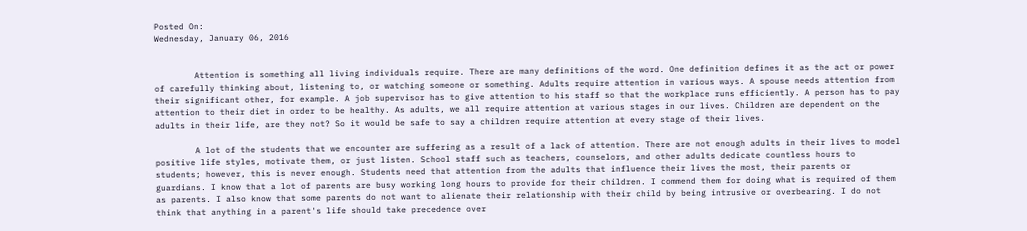Posted On:
Wednesday, January 06, 2016


        Attention is something all living individuals require. There are many definitions of the word. One definition defines it as the act or power of carefully thinking about, listening to, or watching someone or something. Adults require attention in various ways. A spouse needs attention from their significant other, for example. A job supervisor has to give attention to his staff so that the workplace runs efficiently. A person has to pay attention to their diet in order to be healthy. As adults, we all require attention at various stages in our lives. Children are dependent on the adults in their life, are they not? So it would be safe to say a children require attention at every stage of their lives.

        A lot of the students that we encounter are suffering as a result of a lack of attention. There are not enough adults in their lives to model positive life styles, motivate them, or just listen. School staff such as teachers, counselors, and other adults dedicate countless hours to students; however, this is never enough. Students need that attention from the adults that influence their lives the most, their parents or guardians. I know that a lot of parents are busy working long hours to provide for their children. I commend them for doing what is required of them as parents. I also know that some parents do not want to alienate their relationship with their child by being intrusive or overbearing. I do not think that anything in a parent's life should take precedence over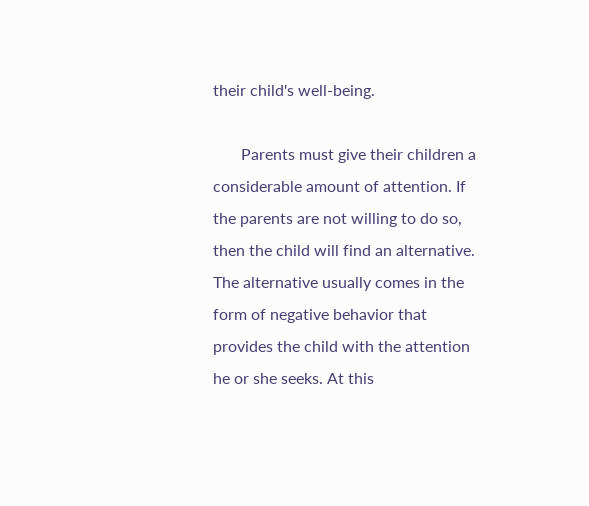their child's well-being.

       Parents must give their children a considerable amount of attention. If the parents are not willing to do so, then the child will find an alternative. The alternative usually comes in the form of negative behavior that provides the child with the attention he or she seeks. At this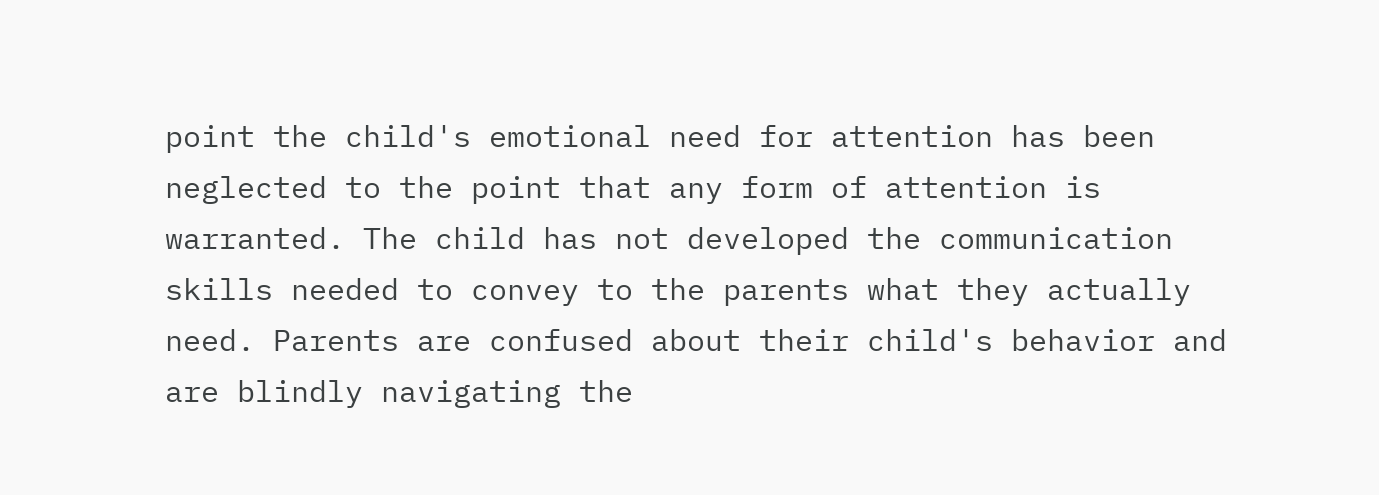point the child's emotional need for attention has been neglected to the point that any form of attention is warranted. The child has not developed the communication skills needed to convey to the parents what they actually need. Parents are confused about their child's behavior and are blindly navigating the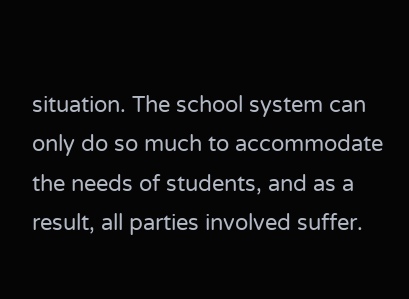situation. The school system can only do so much to accommodate the needs of students, and as a result, all parties involved suffer.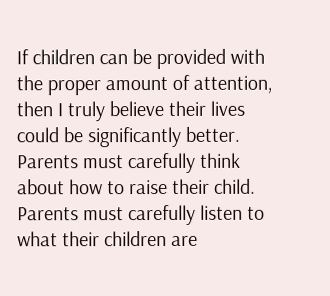If children can be provided with the proper amount of attention, then I truly believe their lives could be significantly better. Parents must carefully think about how to raise their child. Parents must carefully listen to what their children are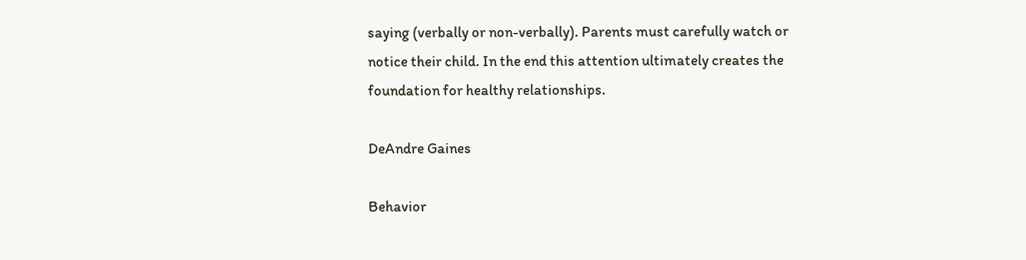saying (verbally or non-verbally). Parents must carefully watch or notice their child. In the end this attention ultimately creates the foundation for healthy relationships.

DeAndre Gaines

Behavior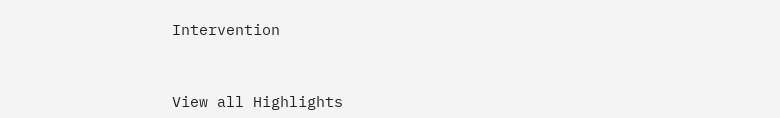Intervention



View all Highlights